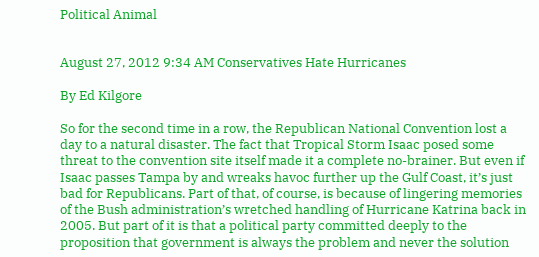Political Animal


August 27, 2012 9:34 AM Conservatives Hate Hurricanes

By Ed Kilgore

So for the second time in a row, the Republican National Convention lost a day to a natural disaster. The fact that Tropical Storm Isaac posed some threat to the convention site itself made it a complete no-brainer. But even if Isaac passes Tampa by and wreaks havoc further up the Gulf Coast, it’s just bad for Republicans. Part of that, of course, is because of lingering memories of the Bush administration’s wretched handling of Hurricane Katrina back in 2005. But part of it is that a political party committed deeply to the proposition that government is always the problem and never the solution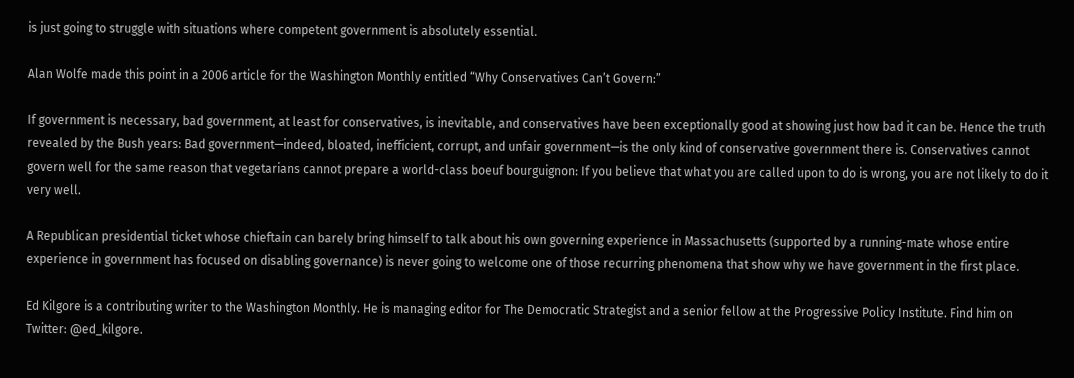is just going to struggle with situations where competent government is absolutely essential.

Alan Wolfe made this point in a 2006 article for the Washington Monthly entitled “Why Conservatives Can’t Govern:”

If government is necessary, bad government, at least for conservatives, is inevitable, and conservatives have been exceptionally good at showing just how bad it can be. Hence the truth revealed by the Bush years: Bad government—indeed, bloated, inefficient, corrupt, and unfair government—is the only kind of conservative government there is. Conservatives cannot govern well for the same reason that vegetarians cannot prepare a world-class boeuf bourguignon: If you believe that what you are called upon to do is wrong, you are not likely to do it very well.

A Republican presidential ticket whose chieftain can barely bring himself to talk about his own governing experience in Massachusetts (supported by a running-mate whose entire experience in government has focused on disabling governance) is never going to welcome one of those recurring phenomena that show why we have government in the first place.

Ed Kilgore is a contributing writer to the Washington Monthly. He is managing editor for The Democratic Strategist and a senior fellow at the Progressive Policy Institute. Find him on Twitter: @ed_kilgore.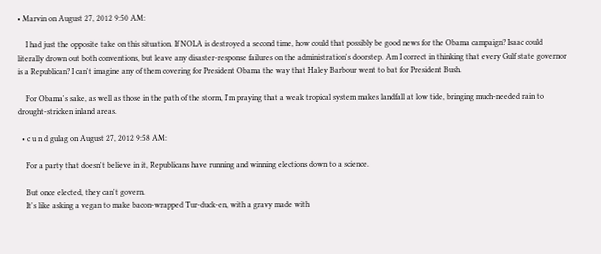• Marvin on August 27, 2012 9:50 AM:

    I had just the opposite take on this situation. If NOLA is destroyed a second time, how could that possibly be good news for the Obama campaign? Isaac could literally drown out both conventions, but leave any disaster-response failures on the administration's doorstep. Am I correct in thinking that every Gulf state governor is a Republican? I can't imagine any of them covering for President Obama the way that Haley Barbour went to bat for President Bush.

    For Obama's sake, as well as those in the path of the storm, I'm praying that a weak tropical system makes landfall at low tide, bringing much-needed rain to drought-stricken inland areas.

  • c u n d gulag on August 27, 2012 9:58 AM:

    For a party that doesn't believe in it, Republicans have running and winning elections down to a science.

    But once elected, they can't govern.
    It's like asking a vegan to make bacon-wrapped Tur-duck-en, with a gravy made with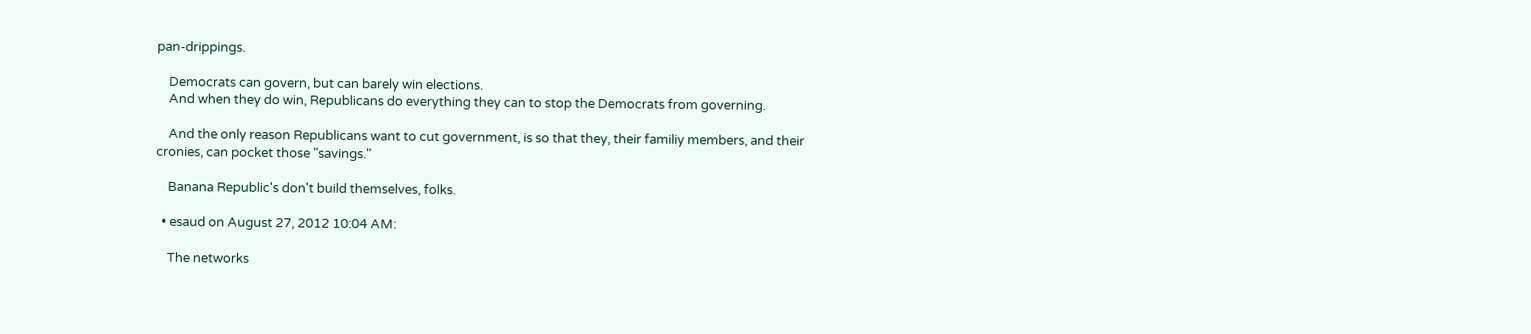pan-drippings.

    Democrats can govern, but can barely win elections.
    And when they do win, Republicans do everything they can to stop the Democrats from governing.

    And the only reason Republicans want to cut government, is so that they, their familiy members, and their cronies, can pocket those "savings."

    Banana Republic's don't build themselves, folks.

  • esaud on August 27, 2012 10:04 AM:

    The networks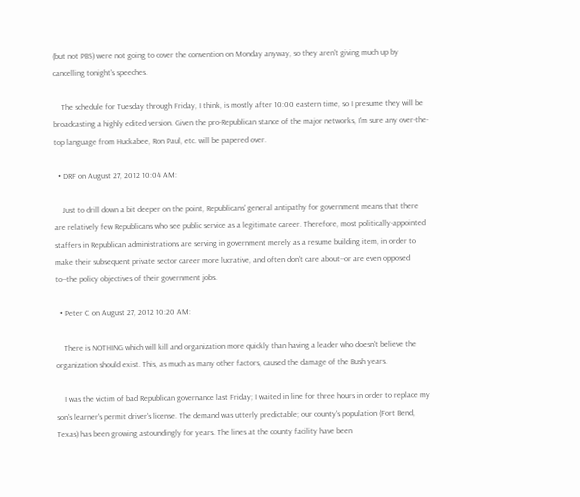(but not PBS) were not going to cover the convention on Monday anyway, so they aren't giving much up by cancelling tonight's speeches.

    The schedule for Tuesday through Friday, I think, is mostly after 10:00 eastern time, so I presume they will be broadcasting a highly edited version. Given the pro-Republican stance of the major networks, I'm sure any over-the-top language from Huckabee, Ron Paul, etc. will be papered over.

  • DRF on August 27, 2012 10:04 AM:

    Just to drill down a bit deeper on the point, Republicans' general antipathy for government means that there are relatively few Republicans who see public service as a legitimate career. Therefore, most politically-appointed staffers in Republican administrations are serving in government merely as a resume building item, in order to make their subsequent private sector career more lucrative, and often don't care about--or are even opposed to--the policy objectives of their government jobs.

  • Peter C on August 27, 2012 10:20 AM:

    There is NOTHING which will kill and organization more quickly than having a leader who doesn't believe the organization should exist. This, as much as many other factors, caused the damage of the Bush years.

    I was the victim of bad Republican governance last Friday; I waited in line for three hours in order to replace my son's learner's permit driver's license. The demand was utterly predictable; our county's population (Fort Bend, Texas) has been growing astoundingly for years. The lines at the county facility have been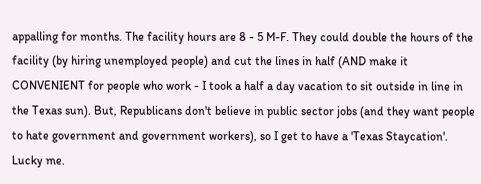appalling for months. The facility hours are 8 - 5 M-F. They could double the hours of the facility (by hiring unemployed people) and cut the lines in half (AND make it CONVENIENT for people who work - I took a half a day vacation to sit outside in line in the Texas sun). But, Republicans don't believe in public sector jobs (and they want people to hate government and government workers), so I get to have a 'Texas Staycation'. Lucky me.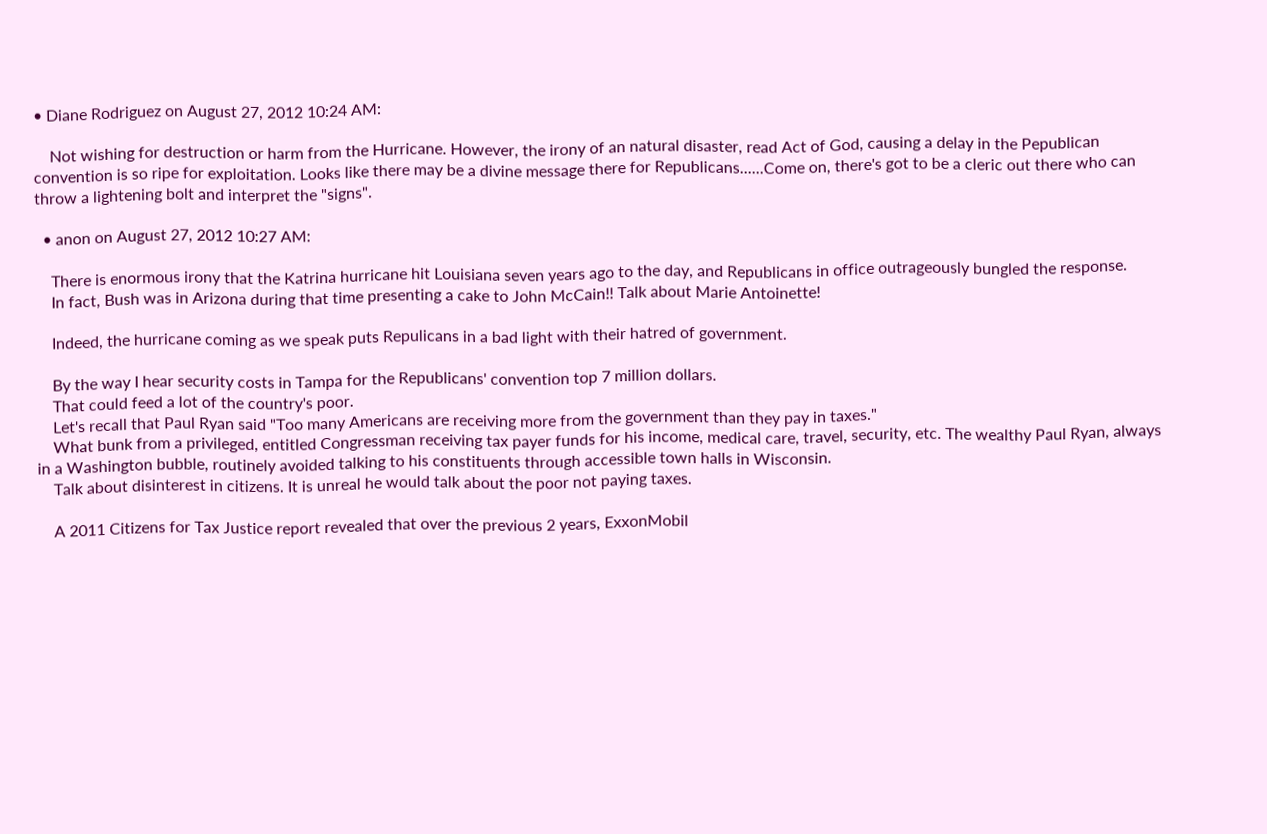• Diane Rodriguez on August 27, 2012 10:24 AM:

    Not wishing for destruction or harm from the Hurricane. However, the irony of an natural disaster, read Act of God, causing a delay in the Pepublican convention is so ripe for exploitation. Looks like there may be a divine message there for Republicans......Come on, there's got to be a cleric out there who can throw a lightening bolt and interpret the "signs".

  • anon on August 27, 2012 10:27 AM:

    There is enormous irony that the Katrina hurricane hit Louisiana seven years ago to the day, and Republicans in office outrageously bungled the response.
    In fact, Bush was in Arizona during that time presenting a cake to John McCain!! Talk about Marie Antoinette!

    Indeed, the hurricane coming as we speak puts Repulicans in a bad light with their hatred of government.

    By the way I hear security costs in Tampa for the Republicans' convention top 7 million dollars.
    That could feed a lot of the country's poor.
    Let's recall that Paul Ryan said "Too many Americans are receiving more from the government than they pay in taxes."
    What bunk from a privileged, entitled Congressman receiving tax payer funds for his income, medical care, travel, security, etc. The wealthy Paul Ryan, always in a Washington bubble, routinely avoided talking to his constituents through accessible town halls in Wisconsin.
    Talk about disinterest in citizens. It is unreal he would talk about the poor not paying taxes.

    A 2011 Citizens for Tax Justice report revealed that over the previous 2 years, ExxonMobil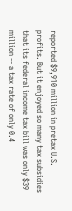reported $9,910 million in pretax U.S. profits. But it enjoyed so many tax subsidies that its federal income tax bill was only $39 million -- a tax rate of only 0.4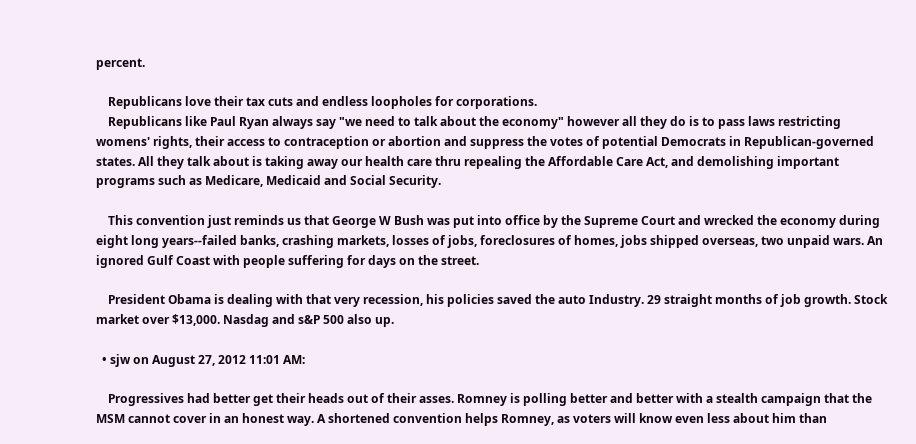percent.

    Republicans love their tax cuts and endless loopholes for corporations.
    Republicans like Paul Ryan always say "we need to talk about the economy" however all they do is to pass laws restricting womens' rights, their access to contraception or abortion and suppress the votes of potential Democrats in Republican-governed states. All they talk about is taking away our health care thru repealing the Affordable Care Act, and demolishing important programs such as Medicare, Medicaid and Social Security.

    This convention just reminds us that George W Bush was put into office by the Supreme Court and wrecked the economy during eight long years--failed banks, crashing markets, losses of jobs, foreclosures of homes, jobs shipped overseas, two unpaid wars. An ignored Gulf Coast with people suffering for days on the street.

    President Obama is dealing with that very recession, his policies saved the auto Industry. 29 straight months of job growth. Stock market over $13,000. Nasdag and s&P 500 also up.

  • sjw on August 27, 2012 11:01 AM:

    Progressives had better get their heads out of their asses. Romney is polling better and better with a stealth campaign that the MSM cannot cover in an honest way. A shortened convention helps Romney, as voters will know even less about him than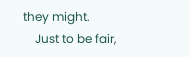they might.
    Just to be fair,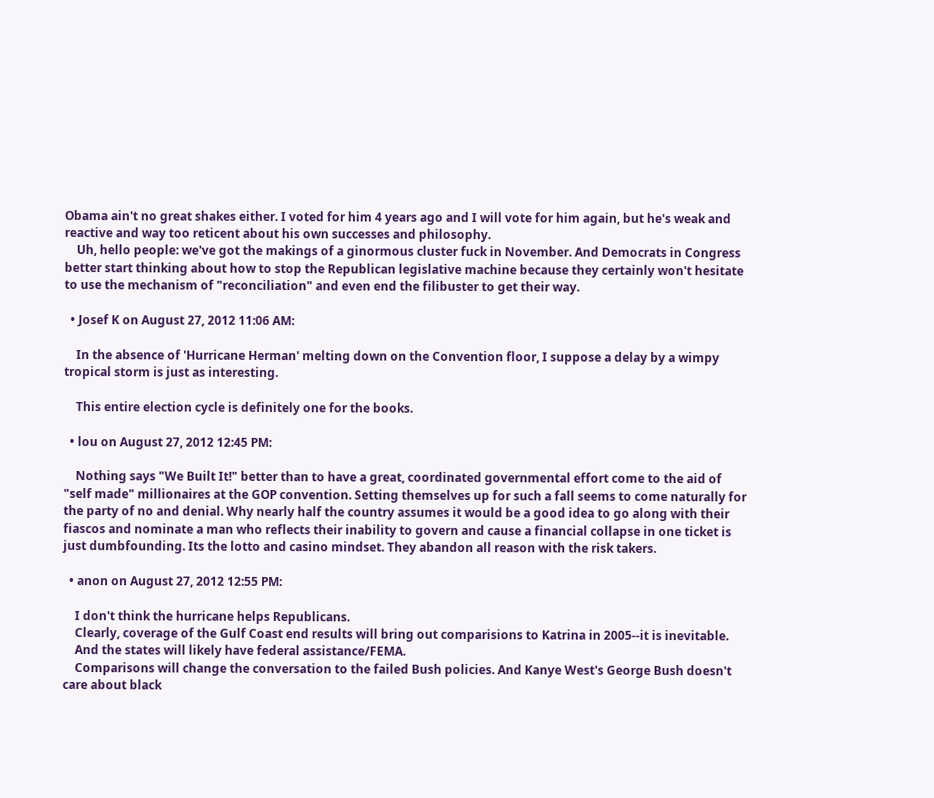Obama ain't no great shakes either. I voted for him 4 years ago and I will vote for him again, but he's weak and reactive and way too reticent about his own successes and philosophy.
    Uh, hello people: we've got the makings of a ginormous cluster fuck in November. And Democrats in Congress better start thinking about how to stop the Republican legislative machine because they certainly won't hesitate to use the mechanism of "reconciliation" and even end the filibuster to get their way.

  • Josef K on August 27, 2012 11:06 AM:

    In the absence of 'Hurricane Herman' melting down on the Convention floor, I suppose a delay by a wimpy tropical storm is just as interesting.

    This entire election cycle is definitely one for the books.

  • lou on August 27, 2012 12:45 PM:

    Nothing says "We Built It!" better than to have a great, coordinated governmental effort come to the aid of "self made" millionaires at the GOP convention. Setting themselves up for such a fall seems to come naturally for the party of no and denial. Why nearly half the country assumes it would be a good idea to go along with their fiascos and nominate a man who reflects their inability to govern and cause a financial collapse in one ticket is just dumbfounding. Its the lotto and casino mindset. They abandon all reason with the risk takers.

  • anon on August 27, 2012 12:55 PM:

    I don't think the hurricane helps Republicans.
    Clearly, coverage of the Gulf Coast end results will bring out comparisions to Katrina in 2005--it is inevitable.
    And the states will likely have federal assistance/FEMA.
    Comparisons will change the conversation to the failed Bush policies. And Kanye West's George Bush doesn't care about black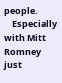people.
    Especially with Mitt Romney just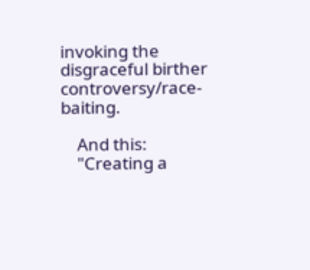invoking the disgraceful birther controversy/race-baiting.

    And this:
    "Creating a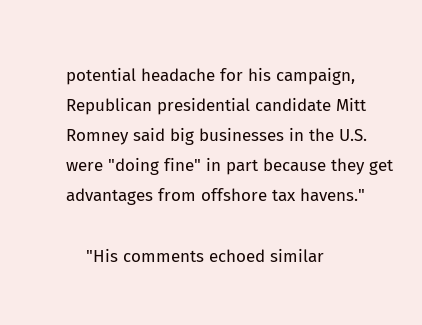potential headache for his campaign, Republican presidential candidate Mitt Romney said big businesses in the U.S. were "doing fine" in part because they get advantages from offshore tax havens."

    "His comments echoed similar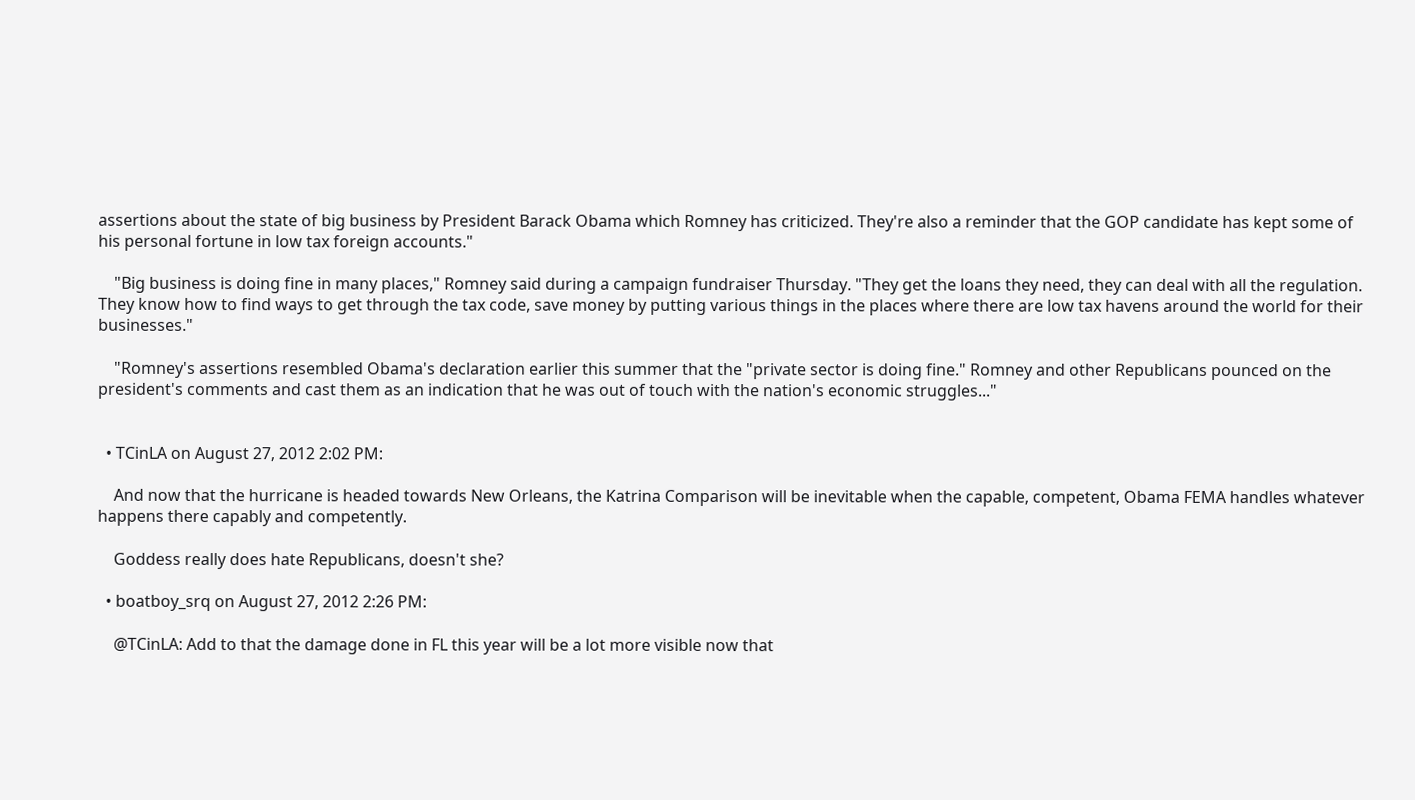assertions about the state of big business by President Barack Obama which Romney has criticized. They're also a reminder that the GOP candidate has kept some of his personal fortune in low tax foreign accounts."

    "Big business is doing fine in many places," Romney said during a campaign fundraiser Thursday. "They get the loans they need, they can deal with all the regulation. They know how to find ways to get through the tax code, save money by putting various things in the places where there are low tax havens around the world for their businesses."

    "Romney's assertions resembled Obama's declaration earlier this summer that the "private sector is doing fine." Romney and other Republicans pounced on the president's comments and cast them as an indication that he was out of touch with the nation's economic struggles..."


  • TCinLA on August 27, 2012 2:02 PM:

    And now that the hurricane is headed towards New Orleans, the Katrina Comparison will be inevitable when the capable, competent, Obama FEMA handles whatever happens there capably and competently.

    Goddess really does hate Republicans, doesn't she?

  • boatboy_srq on August 27, 2012 2:26 PM:

    @TCinLA: Add to that the damage done in FL this year will be a lot more visible now that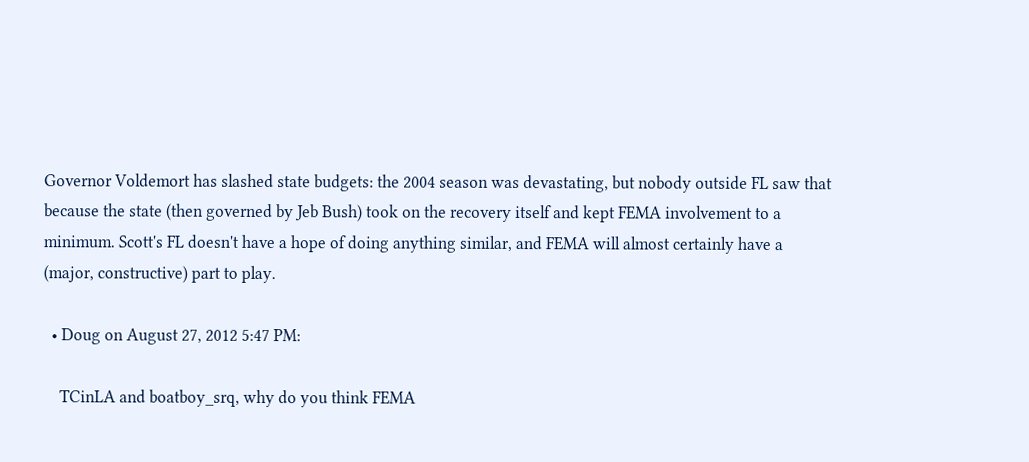Governor Voldemort has slashed state budgets: the 2004 season was devastating, but nobody outside FL saw that because the state (then governed by Jeb Bush) took on the recovery itself and kept FEMA involvement to a minimum. Scott's FL doesn't have a hope of doing anything similar, and FEMA will almost certainly have a (major, constructive) part to play.

  • Doug on August 27, 2012 5:47 PM:

    TCinLA and boatboy_srq, why do you think FEMA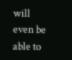will even be able to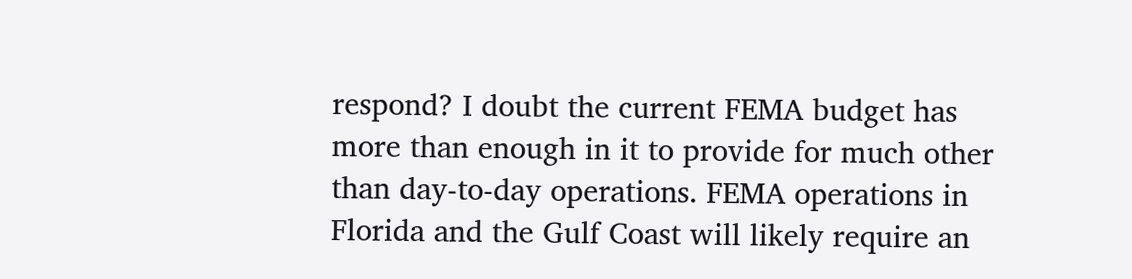respond? I doubt the current FEMA budget has more than enough in it to provide for much other than day-to-day operations. FEMA operations in Florida and the Gulf Coast will likely require an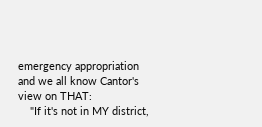emergency appropriation and we all know Cantor's view on THAT:
    "If it's not in MY district,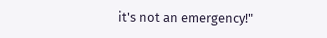it's not an emergency!"